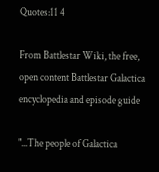Quotes:11 4

From Battlestar Wiki, the free, open content Battlestar Galactica encyclopedia and episode guide

"...The people of Galactica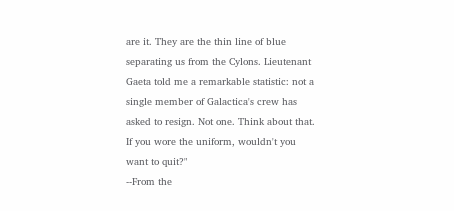are it. They are the thin line of blue separating us from the Cylons. Lieutenant Gaeta told me a remarkable statistic: not a single member of Galactica's crew has asked to resign. Not one. Think about that. If you wore the uniform, wouldn't you want to quit?"
--From the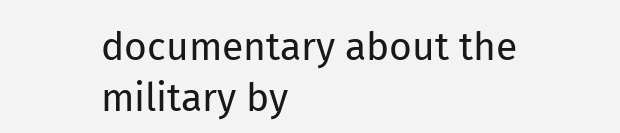documentary about the military by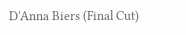D'Anna Biers (Final Cut)